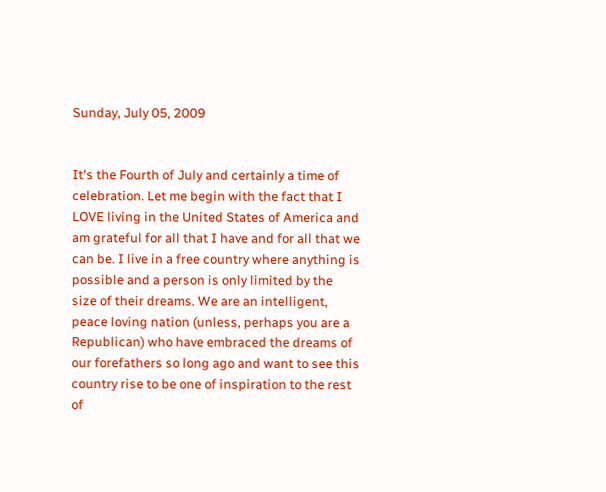Sunday, July 05, 2009


It's the Fourth of July and certainly a time of celebration. Let me begin with the fact that I LOVE living in the United States of America and am grateful for all that I have and for all that we can be. I live in a free country where anything is possible and a person is only limited by the size of their dreams. We are an intelligent, peace loving nation (unless, perhaps you are a Republican) who have embraced the dreams of our forefathers so long ago and want to see this country rise to be one of inspiration to the rest of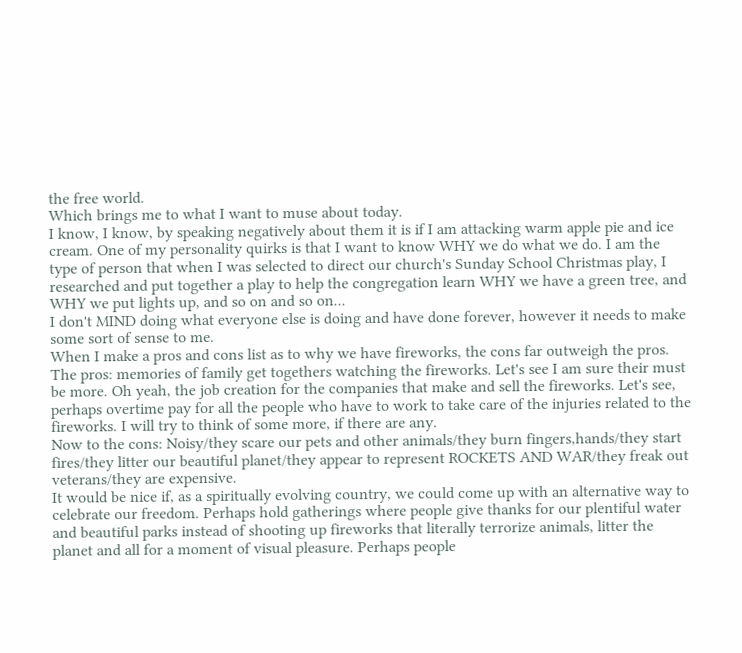the free world.
Which brings me to what I want to muse about today.
I know, I know, by speaking negatively about them it is if I am attacking warm apple pie and ice cream. One of my personality quirks is that I want to know WHY we do what we do. I am the type of person that when I was selected to direct our church's Sunday School Christmas play, I researched and put together a play to help the congregation learn WHY we have a green tree, and WHY we put lights up, and so on and so on...
I don't MIND doing what everyone else is doing and have done forever, however it needs to make some sort of sense to me.
When I make a pros and cons list as to why we have fireworks, the cons far outweigh the pros. The pros: memories of family get togethers watching the fireworks. Let's see I am sure their must be more. Oh yeah, the job creation for the companies that make and sell the fireworks. Let's see, perhaps overtime pay for all the people who have to work to take care of the injuries related to the fireworks. I will try to think of some more, if there are any.
Now to the cons: Noisy/they scare our pets and other animals/they burn fingers,hands/they start fires/they litter our beautiful planet/they appear to represent ROCKETS AND WAR/they freak out veterans/they are expensive.
It would be nice if, as a spiritually evolving country, we could come up with an alternative way to celebrate our freedom. Perhaps hold gatherings where people give thanks for our plentiful water and beautiful parks instead of shooting up fireworks that literally terrorize animals, litter the planet and all for a moment of visual pleasure. Perhaps people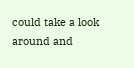could take a look around and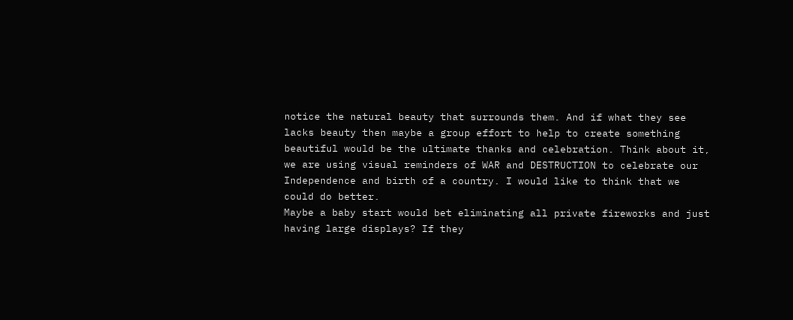notice the natural beauty that surrounds them. And if what they see lacks beauty then maybe a group effort to help to create something beautiful would be the ultimate thanks and celebration. Think about it, we are using visual reminders of WAR and DESTRUCTION to celebrate our Independence and birth of a country. I would like to think that we could do better.
Maybe a baby start would bet eliminating all private fireworks and just having large displays? If they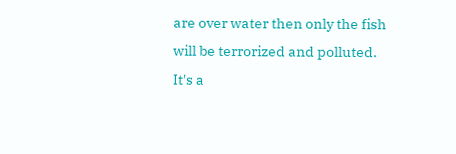are over water then only the fish will be terrorized and polluted.
It's a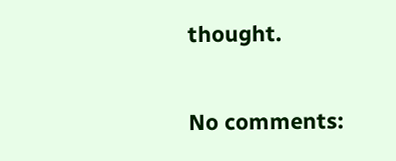thought.

No comments: